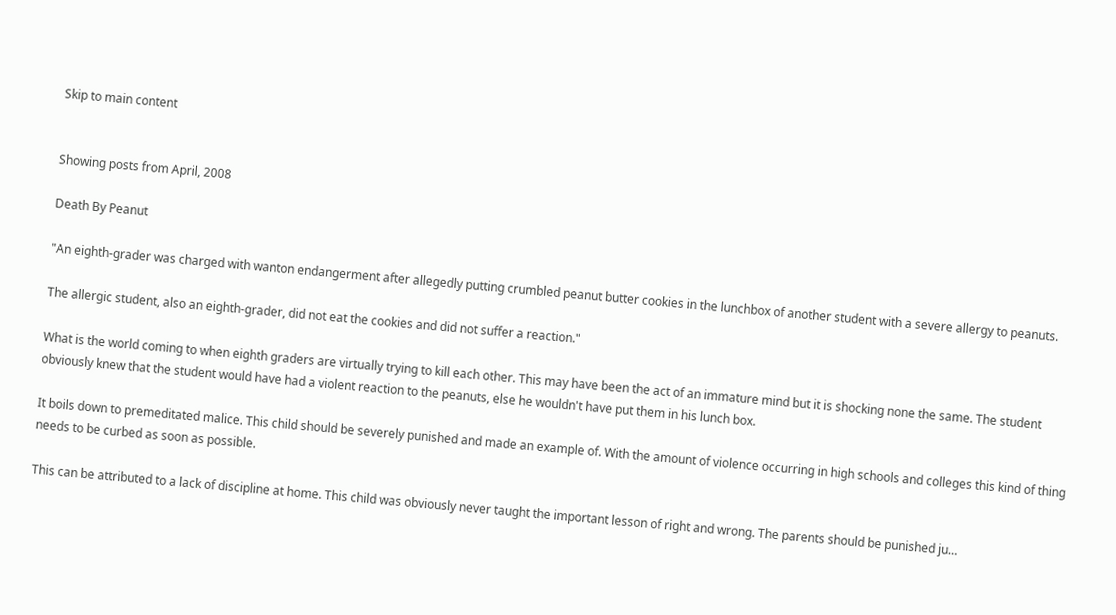Skip to main content


Showing posts from April, 2008

Death By Peanut

"An eighth-grader was charged with wanton endangerment after allegedly putting crumbled peanut butter cookies in the lunchbox of another student with a severe allergy to peanuts.

The allergic student, also an eighth-grader, did not eat the cookies and did not suffer a reaction."

What is the world coming to when eighth graders are virtually trying to kill each other. This may have been the act of an immature mind but it is shocking none the same. The student obviously knew that the student would have had a violent reaction to the peanuts, else he wouldn't have put them in his lunch box.

It boils down to premeditated malice. This child should be severely punished and made an example of. With the amount of violence occurring in high schools and colleges this kind of thing needs to be curbed as soon as possible.

This can be attributed to a lack of discipline at home. This child was obviously never taught the important lesson of right and wrong. The parents should be punished ju…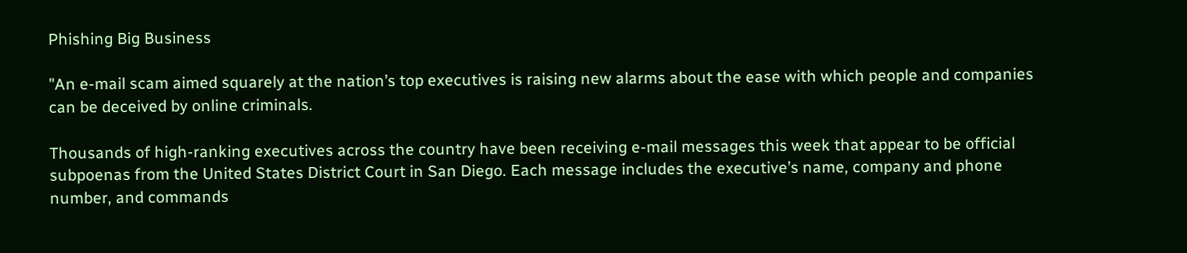Phishing Big Business

"An e-mail scam aimed squarely at the nation’s top executives is raising new alarms about the ease with which people and companies can be deceived by online criminals.

Thousands of high-ranking executives across the country have been receiving e-mail messages this week that appear to be official subpoenas from the United States District Court in San Diego. Each message includes the executive’s name, company and phone number, and commands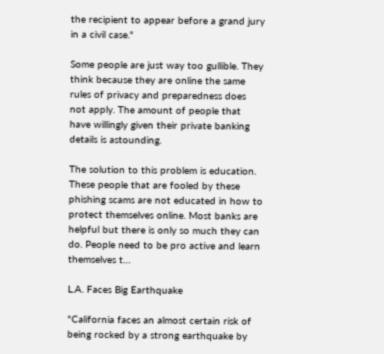the recipient to appear before a grand jury in a civil case."

Some people are just way too gullible. They think because they are online the same rules of privacy and preparedness does not apply. The amount of people that have willingly given their private banking details is astounding.

The solution to this problem is education. These people that are fooled by these phishing scams are not educated in how to protect themselves online. Most banks are helpful but there is only so much they can do. People need to be pro active and learn themselves t…

L.A. Faces Big Earthquake

"California faces an almost certain risk of being rocked by a strong earthquake by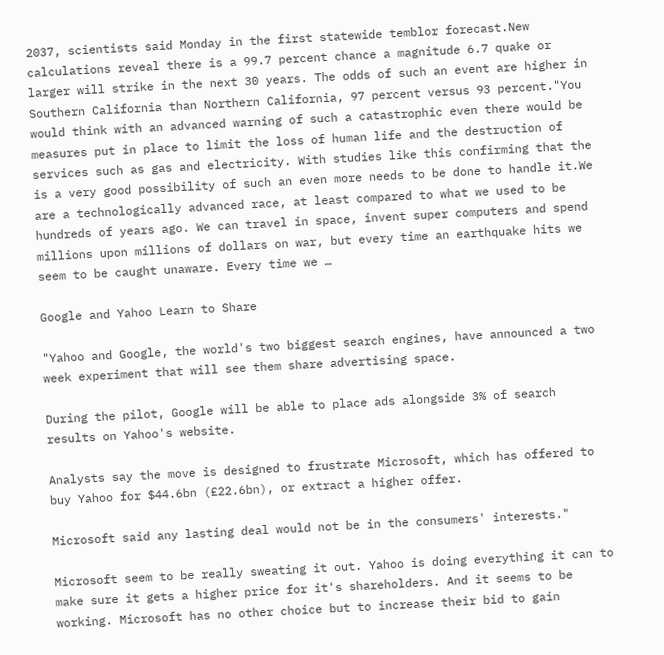2037, scientists said Monday in the first statewide temblor forecast.New calculations reveal there is a 99.7 percent chance a magnitude 6.7 quake or larger will strike in the next 30 years. The odds of such an event are higher in Southern California than Northern California, 97 percent versus 93 percent."You would think with an advanced warning of such a catastrophic even there would be measures put in place to limit the loss of human life and the destruction of services such as gas and electricity. With studies like this confirming that the is a very good possibility of such an even more needs to be done to handle it.We are a technologically advanced race, at least compared to what we used to be hundreds of years ago. We can travel in space, invent super computers and spend millions upon millions of dollars on war, but every time an earthquake hits we seem to be caught unaware. Every time we …

Google and Yahoo Learn to Share

"Yahoo and Google, the world's two biggest search engines, have announced a two week experiment that will see them share advertising space.

During the pilot, Google will be able to place ads alongside 3% of search results on Yahoo's website.

Analysts say the move is designed to frustrate Microsoft, which has offered to buy Yahoo for $44.6bn (£22.6bn), or extract a higher offer.

Microsoft said any lasting deal would not be in the consumers' interests."

Microsoft seem to be really sweating it out. Yahoo is doing everything it can to make sure it gets a higher price for it's shareholders. And it seems to be working. Microsoft has no other choice but to increase their bid to gain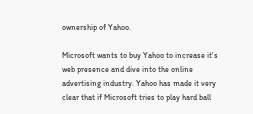ownership of Yahoo.

Microsoft wants to buy Yahoo to increase it's web presence and dive into the online advertising industry. Yahoo has made it very clear that if Microsoft tries to play hard ball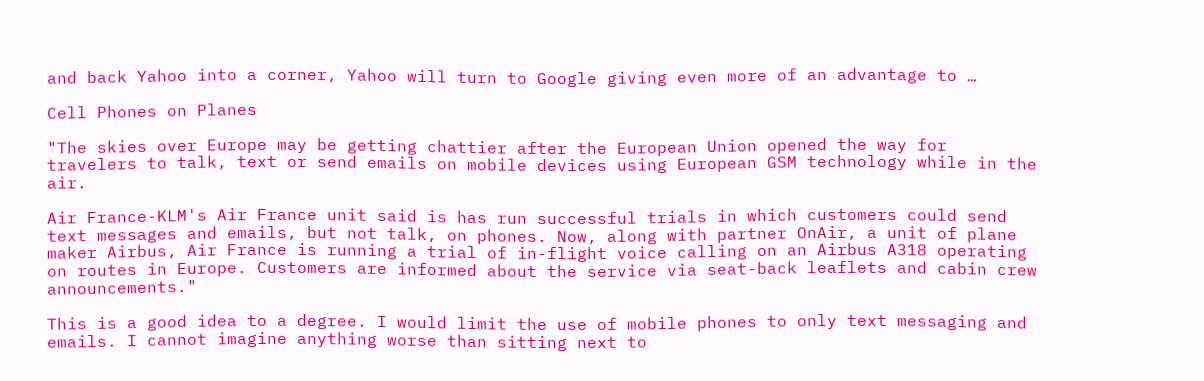and back Yahoo into a corner, Yahoo will turn to Google giving even more of an advantage to …

Cell Phones on Planes

"The skies over Europe may be getting chattier after the European Union opened the way for travelers to talk, text or send emails on mobile devices using European GSM technology while in the air.

Air France-KLM's Air France unit said is has run successful trials in which customers could send text messages and emails, but not talk, on phones. Now, along with partner OnAir, a unit of plane maker Airbus, Air France is running a trial of in-flight voice calling on an Airbus A318 operating on routes in Europe. Customers are informed about the service via seat-back leaflets and cabin crew announcements."

This is a good idea to a degree. I would limit the use of mobile phones to only text messaging and emails. I cannot imagine anything worse than sitting next to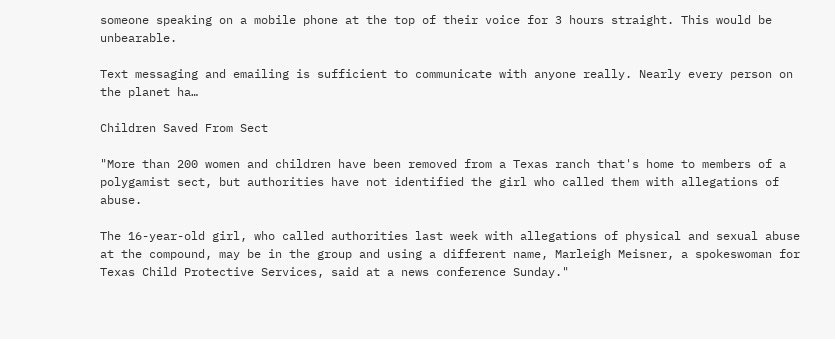someone speaking on a mobile phone at the top of their voice for 3 hours straight. This would be unbearable.

Text messaging and emailing is sufficient to communicate with anyone really. Nearly every person on the planet ha…

Children Saved From Sect

"More than 200 women and children have been removed from a Texas ranch that's home to members of a polygamist sect, but authorities have not identified the girl who called them with allegations of abuse.

The 16-year-old girl, who called authorities last week with allegations of physical and sexual abuse at the compound, may be in the group and using a different name, Marleigh Meisner, a spokeswoman for Texas Child Protective Services, said at a news conference Sunday."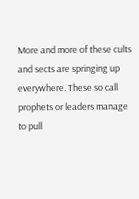More and more of these cults and sects are springing up everywhere. These so call prophets or leaders manage to pull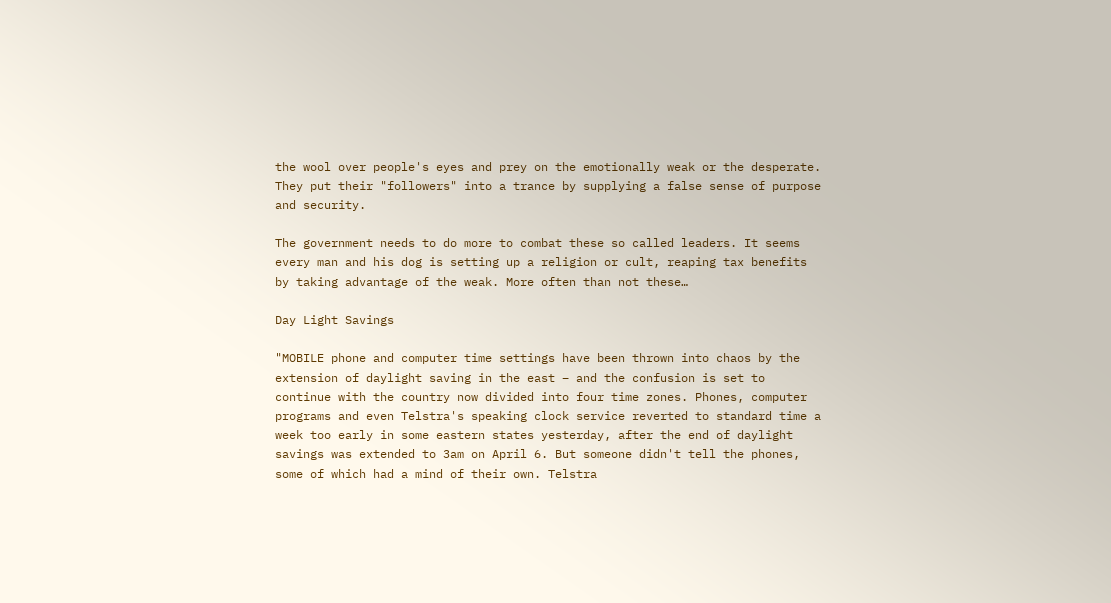the wool over people's eyes and prey on the emotionally weak or the desperate. They put their "followers" into a trance by supplying a false sense of purpose and security.

The government needs to do more to combat these so called leaders. It seems every man and his dog is setting up a religion or cult, reaping tax benefits by taking advantage of the weak. More often than not these…

Day Light Savings

"MOBILE phone and computer time settings have been thrown into chaos by the extension of daylight saving in the east – and the confusion is set to continue with the country now divided into four time zones. Phones, computer programs and even Telstra's speaking clock service reverted to standard time a week too early in some eastern states yesterday, after the end of daylight savings was extended to 3am on April 6. But someone didn't tell the phones, some of which had a mind of their own. Telstra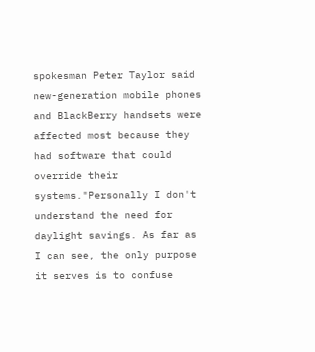spokesman Peter Taylor said new-generation mobile phones and BlackBerry handsets were affected most because they had software that could override their systems."Personally I don't understand the need for daylight savings. As far as I can see, the only purpose it serves is to confuse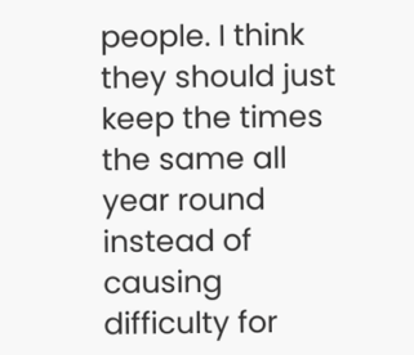people. I think they should just keep the times the same all year round instead of causing difficulty for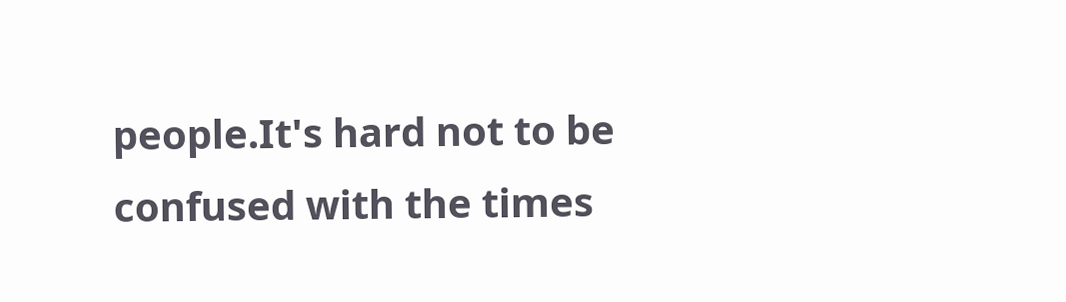people.It's hard not to be confused with the times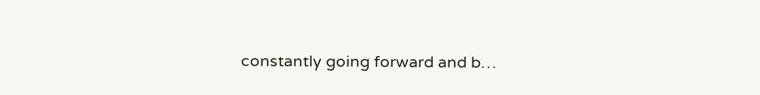constantly going forward and b…